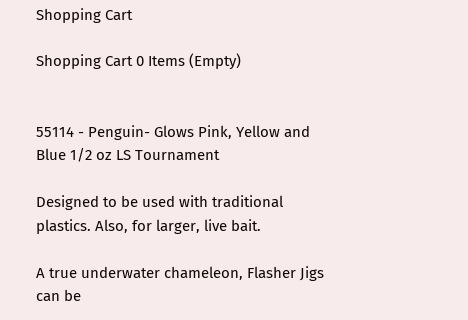Shopping Cart

Shopping Cart 0 Items (Empty)


55114 - Penguin- Glows Pink, Yellow and Blue 1/2 oz LS Tournament

Designed to be used with traditional plastics. Also, for larger, live bait.

A true underwater chameleon, Flasher Jigs can be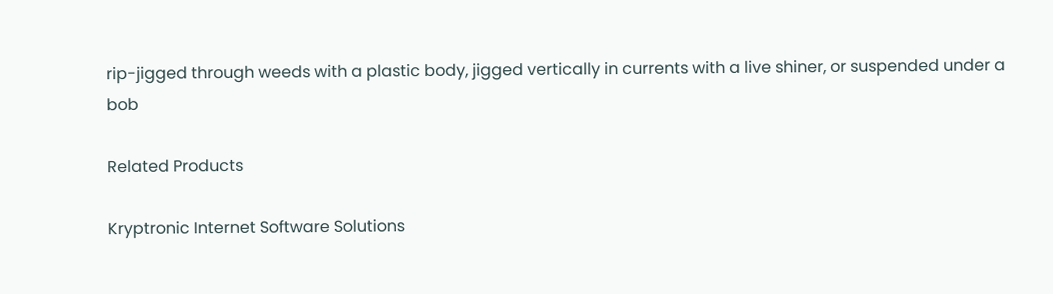rip-jigged through weeds with a plastic body, jigged vertically in currents with a live shiner, or suspended under a bob

Related Products

Kryptronic Internet Software Solutions